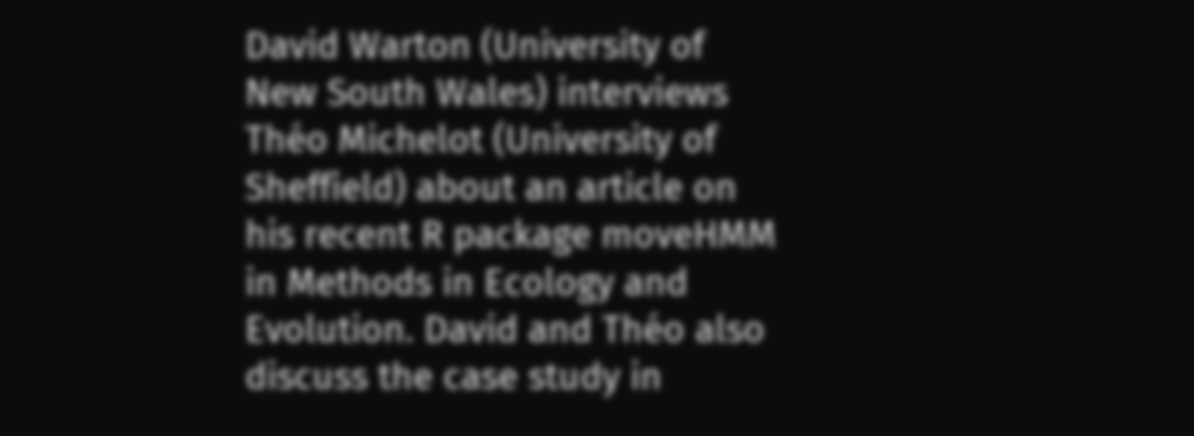David Warton (University of New South Wales) interviews Théo Michelot (University of Sheffield) about an article on his recent R package moveHMM in Methods in Ecology and Evolution. David and Théo also discuss the case study in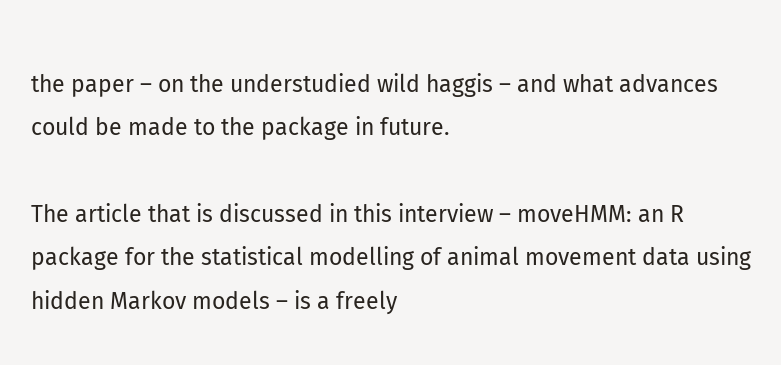the paper – on the understudied wild haggis – and what advances could be made to the package in future.

The article that is discussed in this interview – moveHMM: an R package for the statistical modelling of animal movement data using hidden Markov models – is a freely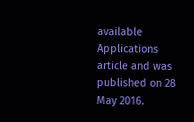available Applications article and was published on 28 May 2016.